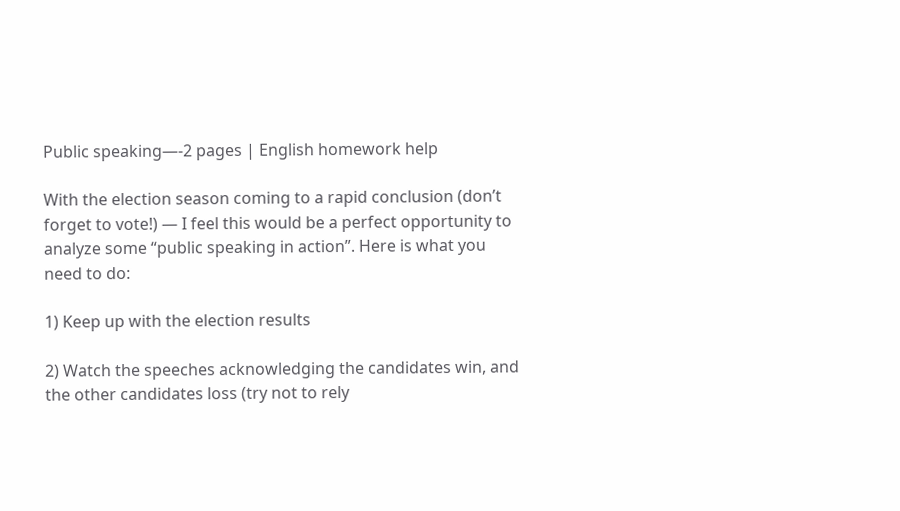Public speaking—-2 pages | English homework help

With the election season coming to a rapid conclusion (don’t forget to vote!) — I feel this would be a perfect opportunity to analyze some “public speaking in action”. Here is what you need to do:

1) Keep up with the election results

2) Watch the speeches acknowledging the candidates win, and the other candidates loss (try not to rely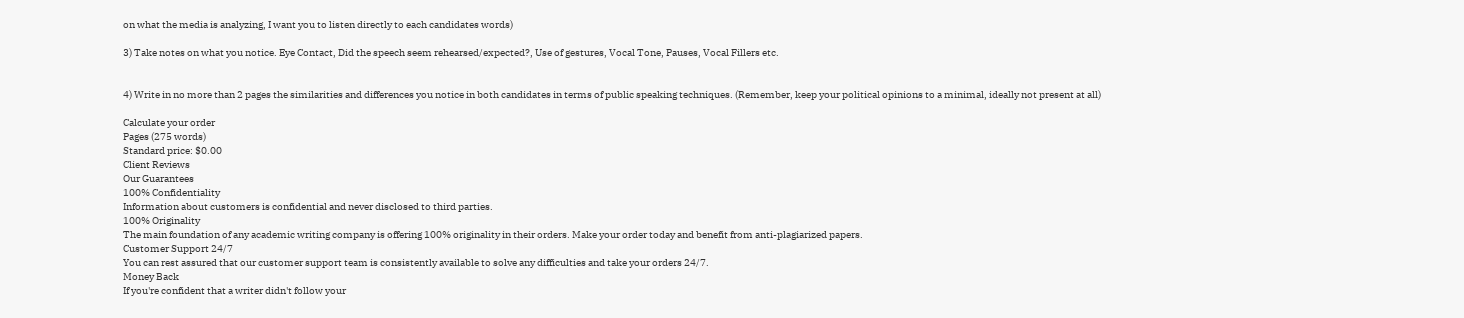on what the media is analyzing, I want you to listen directly to each candidates words)

3) Take notes on what you notice. Eye Contact, Did the speech seem rehearsed/expected?, Use of gestures, Vocal Tone, Pauses, Vocal Fillers etc.


4) Write in no more than 2 pages the similarities and differences you notice in both candidates in terms of public speaking techniques. (Remember, keep your political opinions to a minimal, ideally not present at all)

Calculate your order
Pages (275 words)
Standard price: $0.00
Client Reviews
Our Guarantees
100% Confidentiality
Information about customers is confidential and never disclosed to third parties.
100% Originality
The main foundation of any academic writing company is offering 100% originality in their orders. Make your order today and benefit from anti-plagiarized papers.
Customer Support 24/7
You can rest assured that our customer support team is consistently available to solve any difficulties and take your orders 24/7.
Money Back
If you're confident that a writer didn't follow your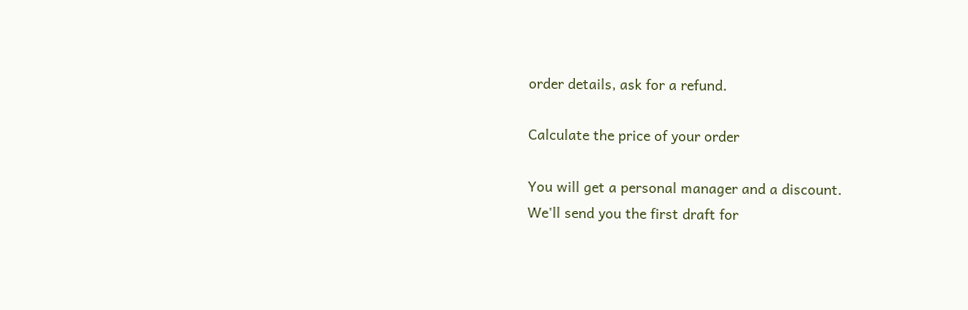order details, ask for a refund.

Calculate the price of your order

You will get a personal manager and a discount.
We'll send you the first draft for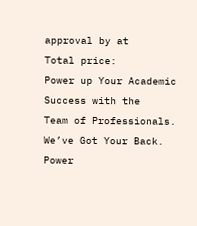approval by at
Total price:
Power up Your Academic Success with the
Team of Professionals. We’ve Got Your Back.
Power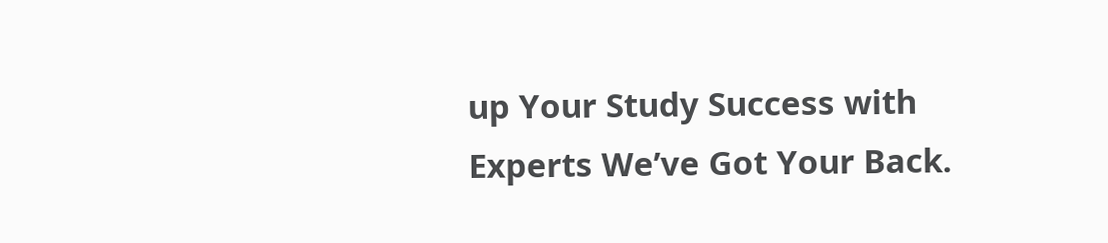up Your Study Success with Experts We’ve Got Your Back.